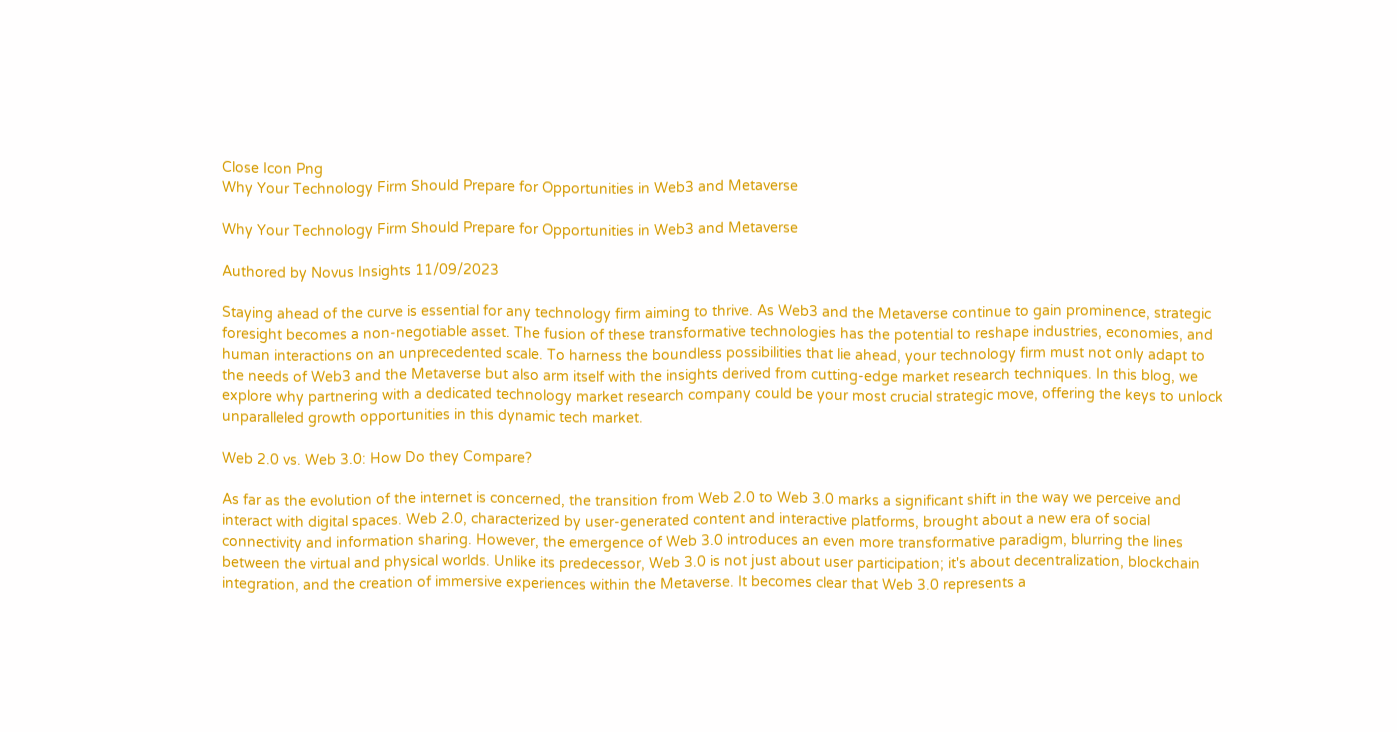Close Icon Png
Why Your Technology Firm Should Prepare for Opportunities in Web3 and Metaverse

Why Your Technology Firm Should Prepare for Opportunities in Web3 and Metaverse

Authored by Novus Insights 11/09/2023

Staying ahead of the curve is essential for any technology firm aiming to thrive. As Web3 and the Metaverse continue to gain prominence, strategic foresight becomes a non-negotiable asset. The fusion of these transformative technologies has the potential to reshape industries, economies, and human interactions on an unprecedented scale. To harness the boundless possibilities that lie ahead, your technology firm must not only adapt to the needs of Web3 and the Metaverse but also arm itself with the insights derived from cutting-edge market research techniques. In this blog, we explore why partnering with a dedicated technology market research company could be your most crucial strategic move, offering the keys to unlock unparalleled growth opportunities in this dynamic tech market.

Web 2.0 vs. Web 3.0: How Do they Compare?

As far as the evolution of the internet is concerned, the transition from Web 2.0 to Web 3.0 marks a significant shift in the way we perceive and interact with digital spaces. Web 2.0, characterized by user-generated content and interactive platforms, brought about a new era of social connectivity and information sharing. However, the emergence of Web 3.0 introduces an even more transformative paradigm, blurring the lines between the virtual and physical worlds. Unlike its predecessor, Web 3.0 is not just about user participation; it's about decentralization, blockchain integration, and the creation of immersive experiences within the Metaverse. It becomes clear that Web 3.0 represents a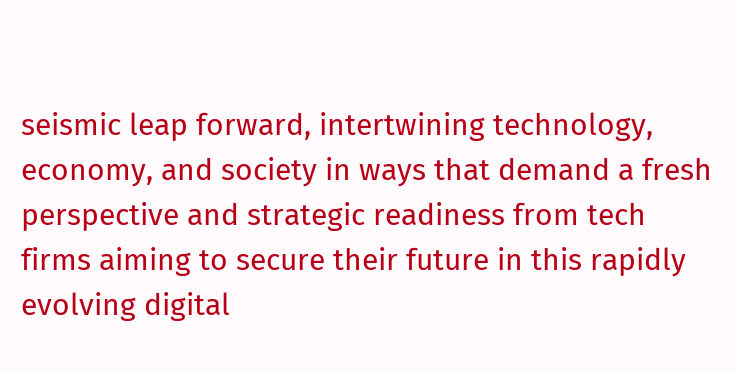seismic leap forward, intertwining technology, economy, and society in ways that demand a fresh perspective and strategic readiness from tech firms aiming to secure their future in this rapidly evolving digital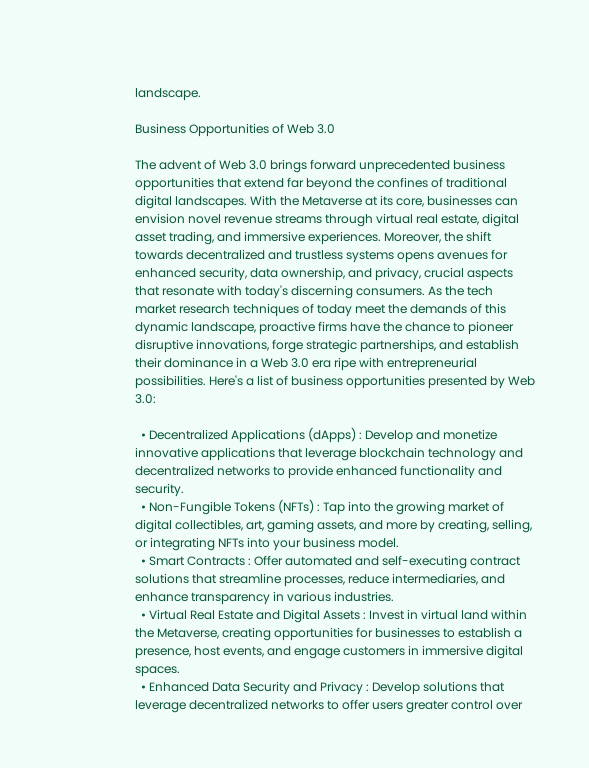landscape.

Business Opportunities of Web 3.0

The advent of Web 3.0 brings forward unprecedented business opportunities that extend far beyond the confines of traditional digital landscapes. With the Metaverse at its core, businesses can envision novel revenue streams through virtual real estate, digital asset trading, and immersive experiences. Moreover, the shift towards decentralized and trustless systems opens avenues for enhanced security, data ownership, and privacy, crucial aspects that resonate with today's discerning consumers. As the tech market research techniques of today meet the demands of this dynamic landscape, proactive firms have the chance to pioneer disruptive innovations, forge strategic partnerships, and establish their dominance in a Web 3.0 era ripe with entrepreneurial possibilities. Here's a list of business opportunities presented by Web 3.0:

  • Decentralized Applications (dApps) : Develop and monetize innovative applications that leverage blockchain technology and decentralized networks to provide enhanced functionality and security.
  • Non-Fungible Tokens (NFTs) : Tap into the growing market of digital collectibles, art, gaming assets, and more by creating, selling, or integrating NFTs into your business model.
  • Smart Contracts : Offer automated and self-executing contract solutions that streamline processes, reduce intermediaries, and enhance transparency in various industries.
  • Virtual Real Estate and Digital Assets : Invest in virtual land within the Metaverse, creating opportunities for businesses to establish a presence, host events, and engage customers in immersive digital spaces.
  • Enhanced Data Security and Privacy : Develop solutions that leverage decentralized networks to offer users greater control over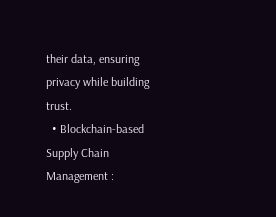their data, ensuring privacy while building trust.
  • Blockchain-based Supply Chain Management :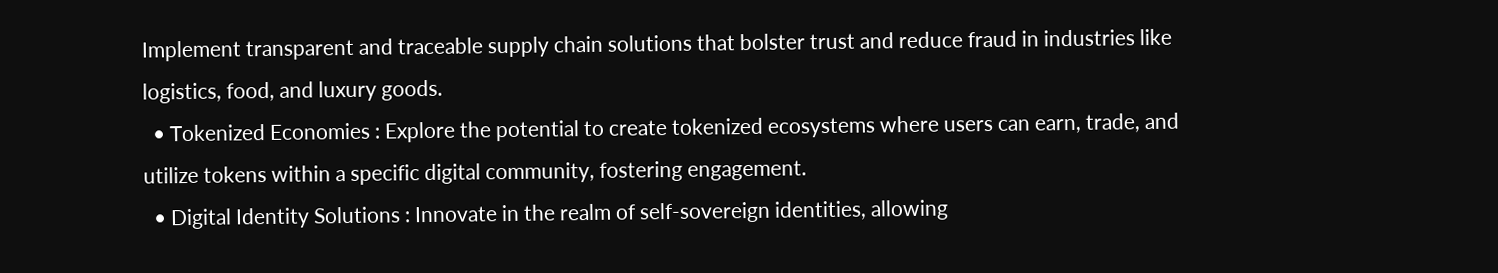Implement transparent and traceable supply chain solutions that bolster trust and reduce fraud in industries like logistics, food, and luxury goods.
  • Tokenized Economies : Explore the potential to create tokenized ecosystems where users can earn, trade, and utilize tokens within a specific digital community, fostering engagement.
  • Digital Identity Solutions : Innovate in the realm of self-sovereign identities, allowing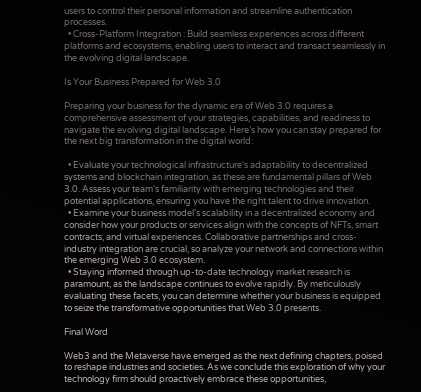users to control their personal information and streamline authentication processes.
  • Cross-Platform Integration : Build seamless experiences across different platforms and ecosystems, enabling users to interact and transact seamlessly in the evolving digital landscape.

Is Your Business Prepared for Web 3.0

Preparing your business for the dynamic era of Web 3.0 requires a comprehensive assessment of your strategies, capabilities, and readiness to navigate the evolving digital landscape. Here’s how you can stay prepared for the next big transformation in the digital world:

  • Evaluate your technological infrastructure's adaptability to decentralized systems and blockchain integration, as these are fundamental pillars of Web 3.0. Assess your team's familiarity with emerging technologies and their potential applications, ensuring you have the right talent to drive innovation.
  • Examine your business model's scalability in a decentralized economy and consider how your products or services align with the concepts of NFTs, smart contracts, and virtual experiences. Collaborative partnerships and cross-industry integration are crucial, so analyze your network and connections within the emerging Web 3.0 ecosystem.
  • Staying informed through up-to-date technology market research is paramount, as the landscape continues to evolve rapidly. By meticulously evaluating these facets, you can determine whether your business is equipped to seize the transformative opportunities that Web 3.0 presents.

Final Word

Web3 and the Metaverse have emerged as the next defining chapters, poised to reshape industries and societies. As we conclude this exploration of why your technology firm should proactively embrace these opportunities,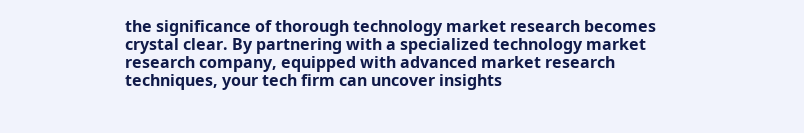the significance of thorough technology market research becomes crystal clear. By partnering with a specialized technology market research company, equipped with advanced market research techniques, your tech firm can uncover insights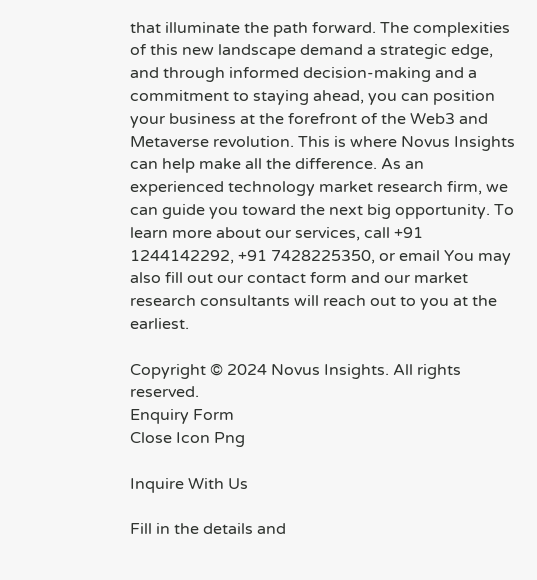that illuminate the path forward. The complexities of this new landscape demand a strategic edge, and through informed decision-making and a commitment to staying ahead, you can position your business at the forefront of the Web3 and Metaverse revolution. This is where Novus Insights can help make all the difference. As an experienced technology market research firm, we can guide you toward the next big opportunity. To learn more about our services, call +91 1244142292, +91 7428225350, or email You may also fill out our contact form and our market research consultants will reach out to you at the earliest.

Copyright © 2024 Novus Insights. All rights reserved.
Enquiry Form
Close Icon Png

Inquire With Us

Fill in the details and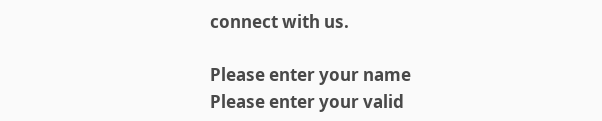connect with us.

Please enter your name
Please enter your valid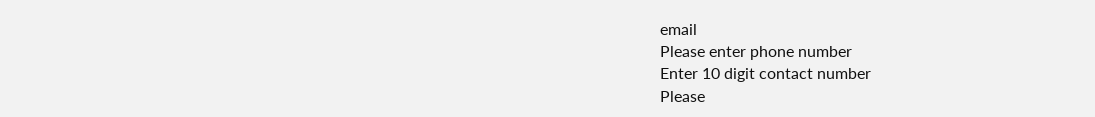email
Please enter phone number
Enter 10 digit contact number
Please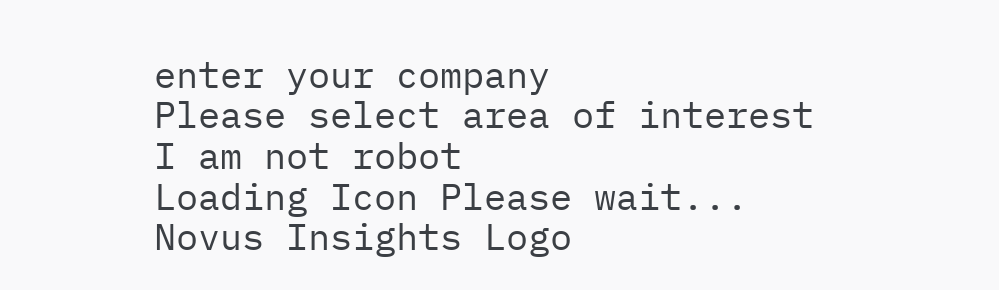enter your company
Please select area of interest
I am not robot
Loading Icon Please wait...
Novus Insights Logo